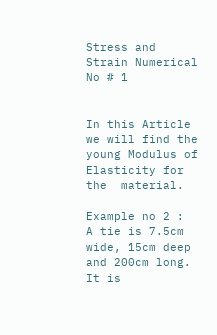Stress and Strain Numerical No # 1


In this Article we will find the young Modulus of Elasticity for the  material.

Example no 2 :  A tie is 7.5cm wide, 15cm deep and 200cm long. It is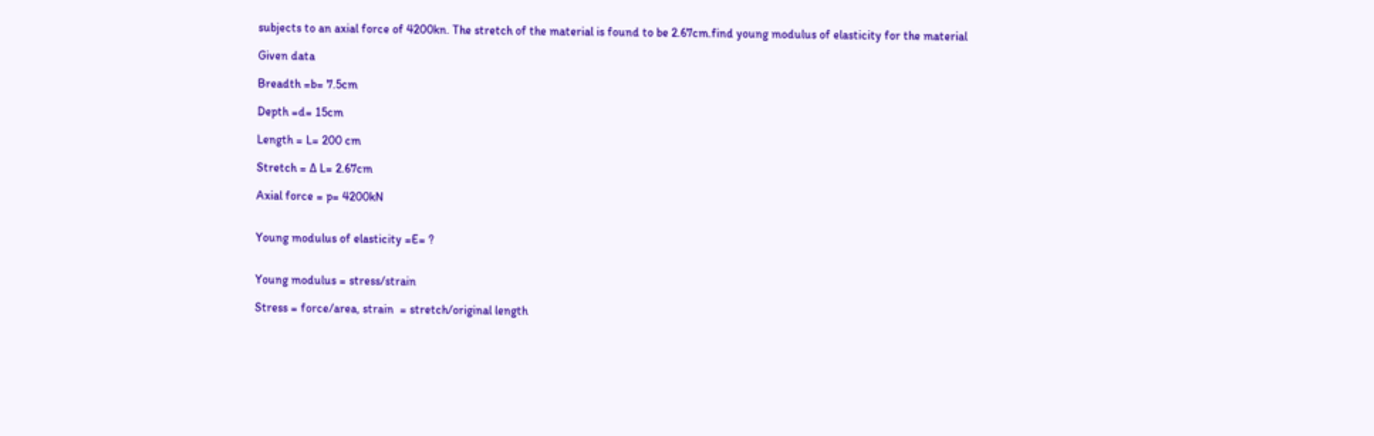subjects to an axial force of 4200kn. The stretch of the material is found to be 2.67cm.find young modulus of elasticity for the material

Given data

Breadth =b= 7.5cm

Depth =d= 15cm

Length = L= 200 cm

Stretch = Δ L= 2.67cm

Axial force = p= 4200kN


Young modulus of elasticity =E= ?


Young modulus = stress/strain

Stress = force/area, strain  = stretch/original length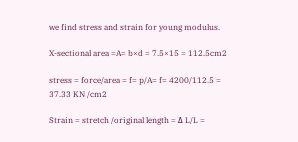we find stress and strain for young modulus.

X-sectional area =A= b×d = 7.5×15 = 112.5cm2

stress = force/area = f= p/A= f= 4200/112.5 = 37.33 KN /cm2

Strain = stretch /original length = Δ L/L =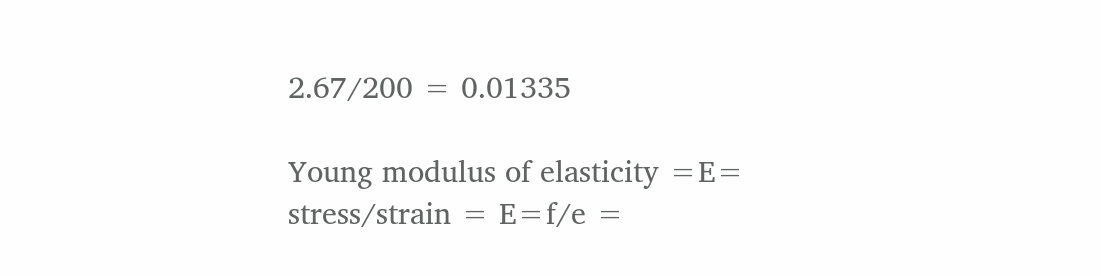2.67/200 = 0.01335

Young modulus of elasticity =E= stress/strain = E=f/e =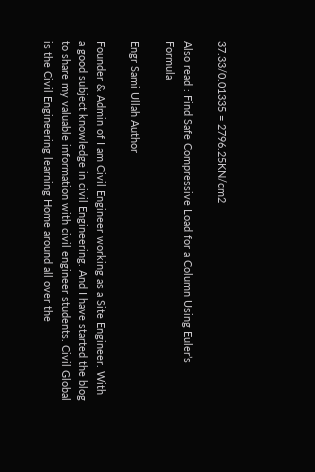37.33/0.01335 = 2796.25KN/cm2

Also read : Find Safe Compressive Load for a Column Using Euler’s Formula

Engr Sami Ullah Author

Founder & Admin of I am Civil Engineer working as a Site Engineer. With a good subject knowledge in civil Engineering. And I have started the blog to share my valuable information with civil engineer students. Civil Global is the Civil Engineering learning Home around all over the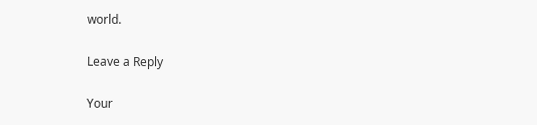world.

Leave a Reply

Your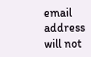email address will not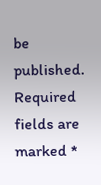be published. Required fields are marked *